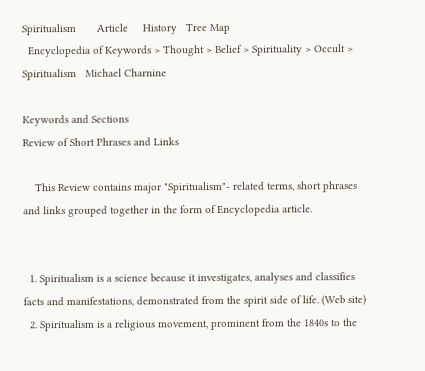Spiritualism       Article     History   Tree Map
  Encyclopedia of Keywords > Thought > Belief > Spirituality > Occult > Spiritualism   Michael Charnine

Keywords and Sections
Review of Short Phrases and Links

    This Review contains major "Spiritualism"- related terms, short phrases and links grouped together in the form of Encyclopedia article.


  1. Spiritualism is a science because it investigates, analyses and classifies facts and manifestations, demonstrated from the spirit side of life. (Web site)
  2. Spiritualism is a religious movement, prominent from the 1840s to the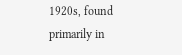1920s, found primarily in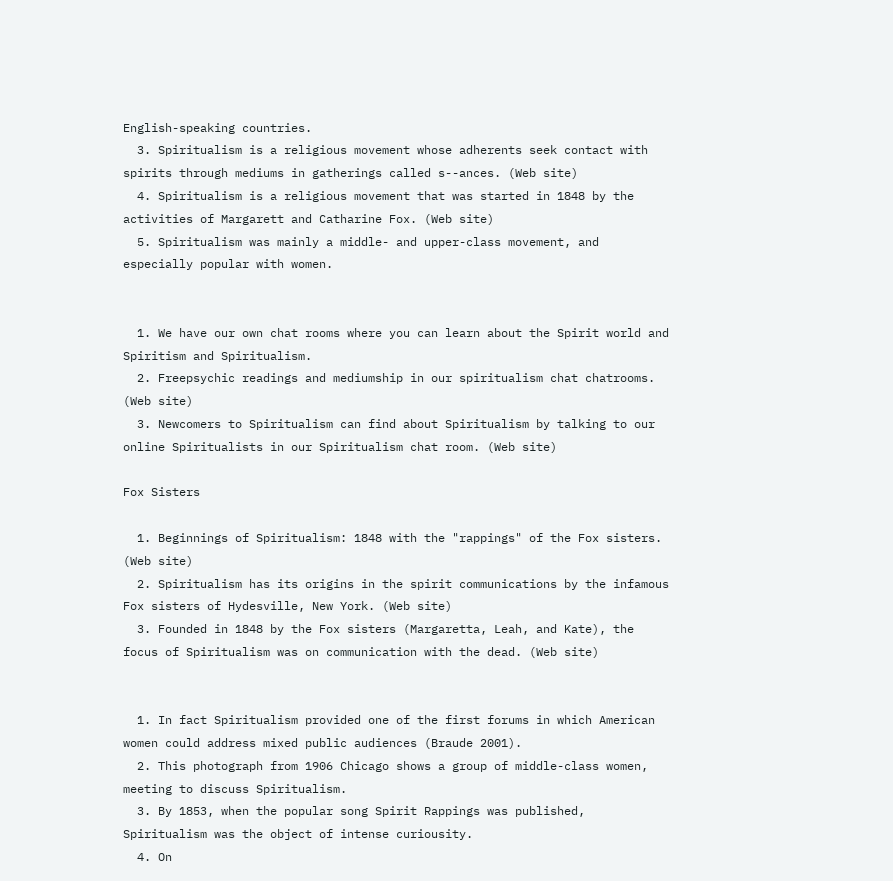English-speaking countries.
  3. Spiritualism is a religious movement whose adherents seek contact with spirits through mediums in gatherings called s--ances. (Web site)
  4. Spiritualism is a religious movement that was started in 1848 by the activities of Margarett and Catharine Fox. (Web site)
  5. Spiritualism was mainly a middle- and upper-class movement, and especially popular with women.


  1. We have our own chat rooms where you can learn about the Spirit world and Spiritism and Spiritualism.
  2. Freepsychic readings and mediumship in our spiritualism chat chatrooms. (Web site)
  3. Newcomers to Spiritualism can find about Spiritualism by talking to our online Spiritualists in our Spiritualism chat room. (Web site)

Fox Sisters

  1. Beginnings of Spiritualism: 1848 with the "rappings" of the Fox sisters. (Web site)
  2. Spiritualism has its origins in the spirit communications by the infamous Fox sisters of Hydesville, New York. (Web site)
  3. Founded in 1848 by the Fox sisters (Margaretta, Leah, and Kate), the focus of Spiritualism was on communication with the dead. (Web site)


  1. In fact Spiritualism provided one of the first forums in which American women could address mixed public audiences (Braude 2001).
  2. This photograph from 1906 Chicago shows a group of middle-class women, meeting to discuss Spiritualism.
  3. By 1853, when the popular song Spirit Rappings was published, Spiritualism was the object of intense curiousity.
  4. On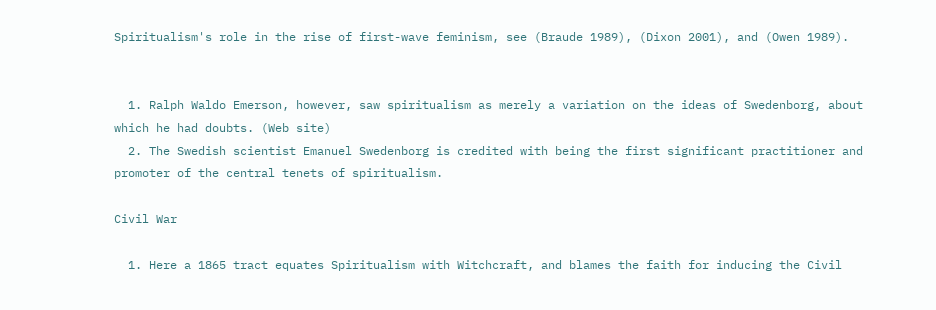Spiritualism's role in the rise of first-wave feminism, see (Braude 1989), (Dixon 2001), and (Owen 1989).


  1. Ralph Waldo Emerson, however, saw spiritualism as merely a variation on the ideas of Swedenborg, about which he had doubts. (Web site)
  2. The Swedish scientist Emanuel Swedenborg is credited with being the first significant practitioner and promoter of the central tenets of spiritualism.

Civil War

  1. Here a 1865 tract equates Spiritualism with Witchcraft, and blames the faith for inducing the Civil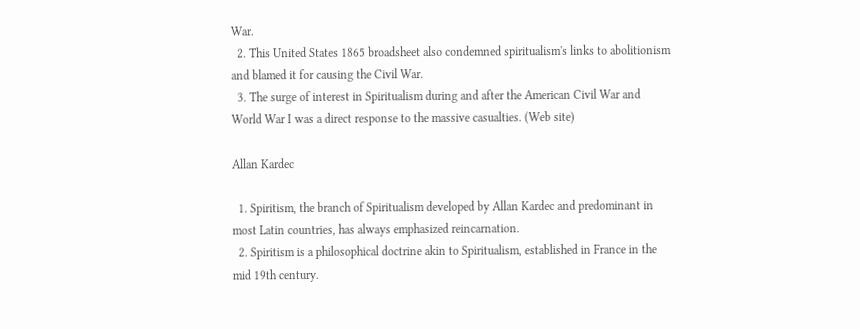War.
  2. This United States 1865 broadsheet also condemned spiritualism's links to abolitionism and blamed it for causing the Civil War.
  3. The surge of interest in Spiritualism during and after the American Civil War and World War I was a direct response to the massive casualties. (Web site)

Allan Kardec

  1. Spiritism, the branch of Spiritualism developed by Allan Kardec and predominant in most Latin countries, has always emphasized reincarnation.
  2. Spiritism is a philosophical doctrine akin to Spiritualism, established in France in the mid 19th century.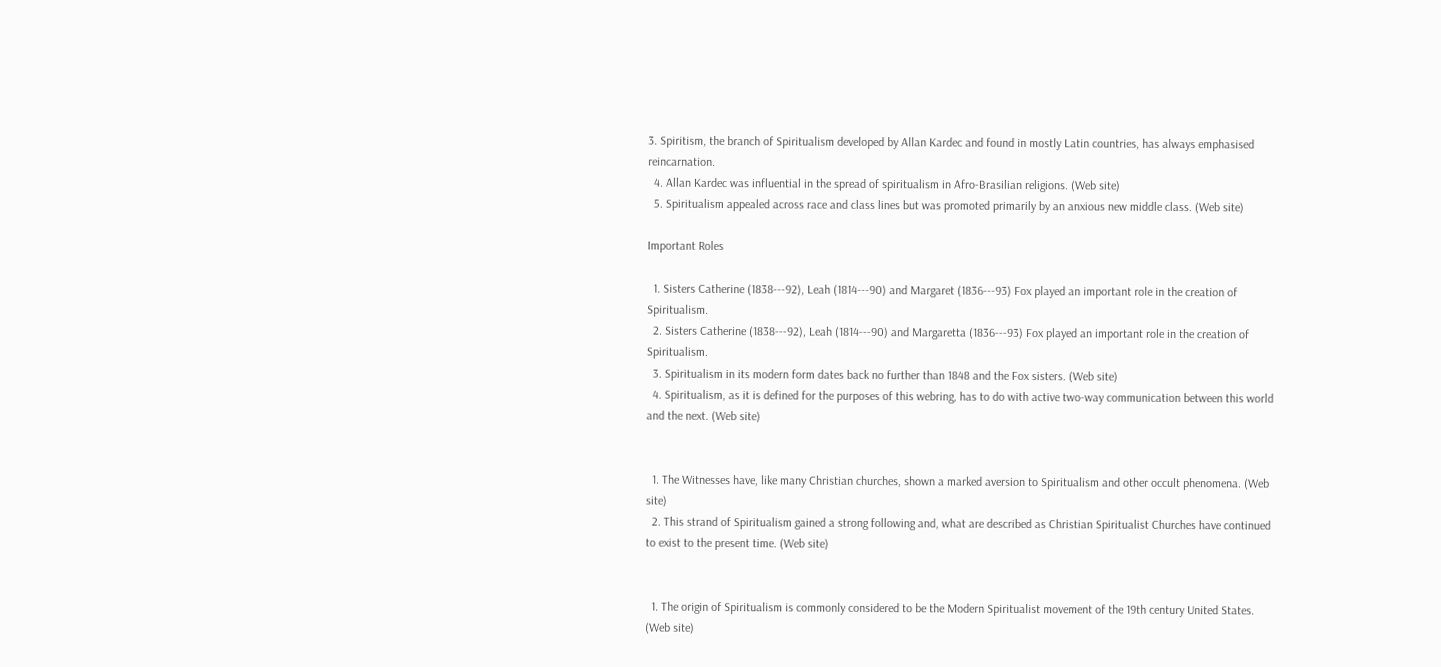3. Spiritism, the branch of Spiritualism developed by Allan Kardec and found in mostly Latin countries, has always emphasised reincarnation.
  4. Allan Kardec was influential in the spread of spiritualism in Afro-Brasilian religions. (Web site)
  5. Spiritualism appealed across race and class lines but was promoted primarily by an anxious new middle class. (Web site)

Important Roles

  1. Sisters Catherine (1838---92), Leah (1814---90) and Margaret (1836---93) Fox played an important role in the creation of Spiritualism.
  2. Sisters Catherine (1838---92), Leah (1814---90) and Margaretta (1836---93) Fox played an important role in the creation of Spiritualism.
  3. Spiritualism in its modern form dates back no further than 1848 and the Fox sisters. (Web site)
  4. Spiritualism, as it is defined for the purposes of this webring, has to do with active two-way communication between this world and the next. (Web site)


  1. The Witnesses have, like many Christian churches, shown a marked aversion to Spiritualism and other occult phenomena. (Web site)
  2. This strand of Spiritualism gained a strong following and, what are described as Christian Spiritualist Churches have continued to exist to the present time. (Web site)


  1. The origin of Spiritualism is commonly considered to be the Modern Spiritualist movement of the 19th century United States. (Web site)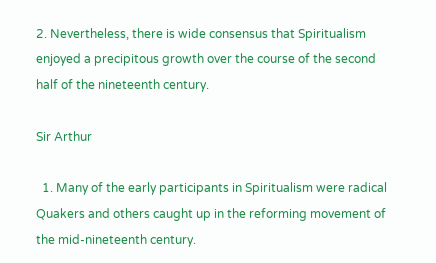2. Nevertheless, there is wide consensus that Spiritualism enjoyed a precipitous growth over the course of the second half of the nineteenth century.

Sir Arthur

  1. Many of the early participants in Spiritualism were radical Quakers and others caught up in the reforming movement of the mid-nineteenth century.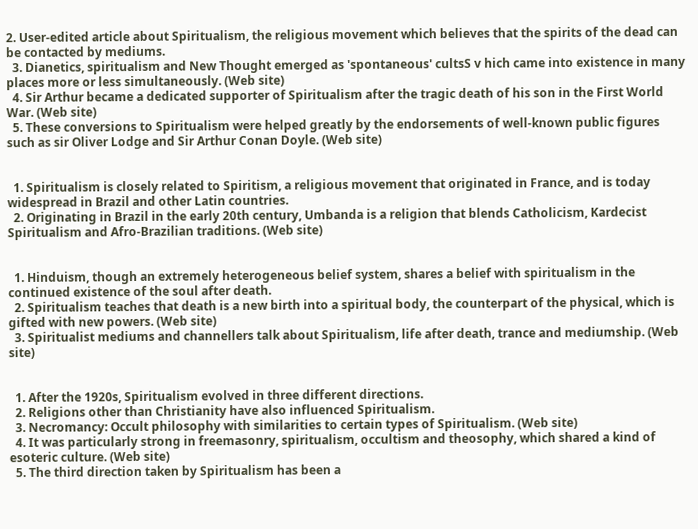2. User-edited article about Spiritualism, the religious movement which believes that the spirits of the dead can be contacted by mediums.
  3. Dianetics, spiritualism and New Thought emerged as 'spontaneous' cultsS v hich came into existence in many places more or less simultaneously. (Web site)
  4. Sir Arthur became a dedicated supporter of Spiritualism after the tragic death of his son in the First World War. (Web site)
  5. These conversions to Spiritualism were helped greatly by the endorsements of well-known public figures such as sir Oliver Lodge and Sir Arthur Conan Doyle. (Web site)


  1. Spiritualism is closely related to Spiritism, a religious movement that originated in France, and is today widespread in Brazil and other Latin countries.
  2. Originating in Brazil in the early 20th century, Umbanda is a religion that blends Catholicism, Kardecist Spiritualism and Afro-Brazilian traditions. (Web site)


  1. Hinduism, though an extremely heterogeneous belief system, shares a belief with spiritualism in the continued existence of the soul after death.
  2. Spiritualism teaches that death is a new birth into a spiritual body, the counterpart of the physical, which is gifted with new powers. (Web site)
  3. Spiritualist mediums and channellers talk about Spiritualism, life after death, trance and mediumship. (Web site)


  1. After the 1920s, Spiritualism evolved in three different directions.
  2. Religions other than Christianity have also influenced Spiritualism.
  3. Necromancy: Occult philosophy with similarities to certain types of Spiritualism. (Web site)
  4. It was particularly strong in freemasonry, spiritualism, occultism and theosophy, which shared a kind of esoteric culture. (Web site)
  5. The third direction taken by Spiritualism has been a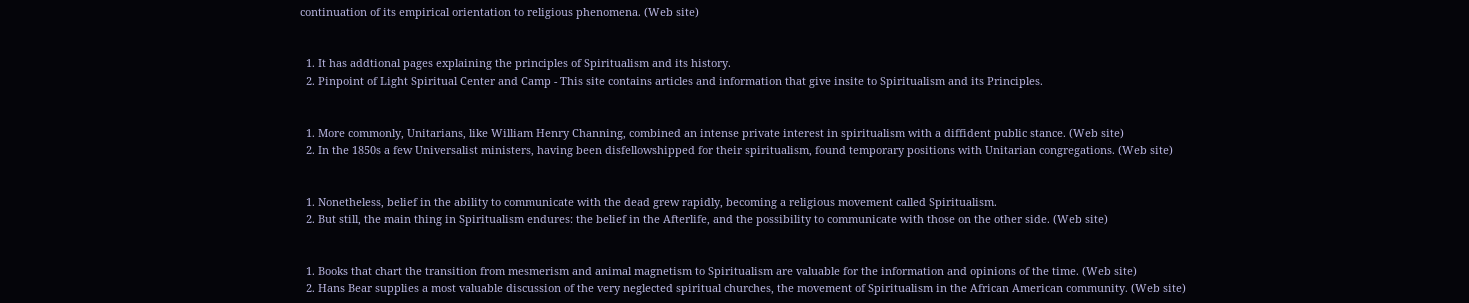continuation of its empirical orientation to religious phenomena. (Web site)


  1. It has addtional pages explaining the principles of Spiritualism and its history.
  2. Pinpoint of Light Spiritual Center and Camp - This site contains articles and information that give insite to Spiritualism and its Principles.


  1. More commonly, Unitarians, like William Henry Channing, combined an intense private interest in spiritualism with a diffident public stance. (Web site)
  2. In the 1850s a few Universalist ministers, having been disfellowshipped for their spiritualism, found temporary positions with Unitarian congregations. (Web site)


  1. Nonetheless, belief in the ability to communicate with the dead grew rapidly, becoming a religious movement called Spiritualism.
  2. But still, the main thing in Spiritualism endures: the belief in the Afterlife, and the possibility to communicate with those on the other side. (Web site)


  1. Books that chart the transition from mesmerism and animal magnetism to Spiritualism are valuable for the information and opinions of the time. (Web site)
  2. Hans Bear supplies a most valuable discussion of the very neglected spiritual churches, the movement of Spiritualism in the African American community. (Web site)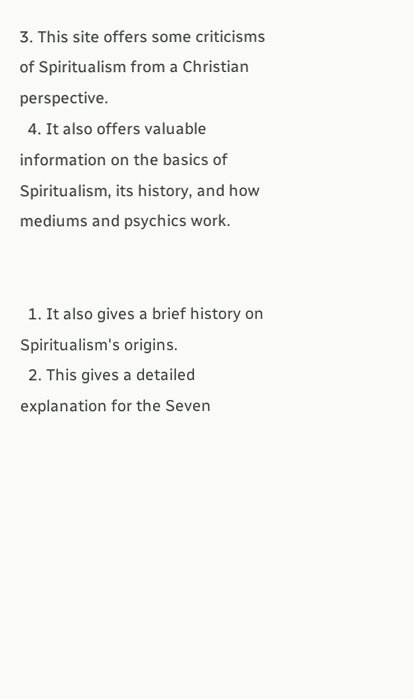3. This site offers some criticisms of Spiritualism from a Christian perspective.
  4. It also offers valuable information on the basics of Spiritualism, its history, and how mediums and psychics work.


  1. It also gives a brief history on Spiritualism's origins.
  2. This gives a detailed explanation for the Seven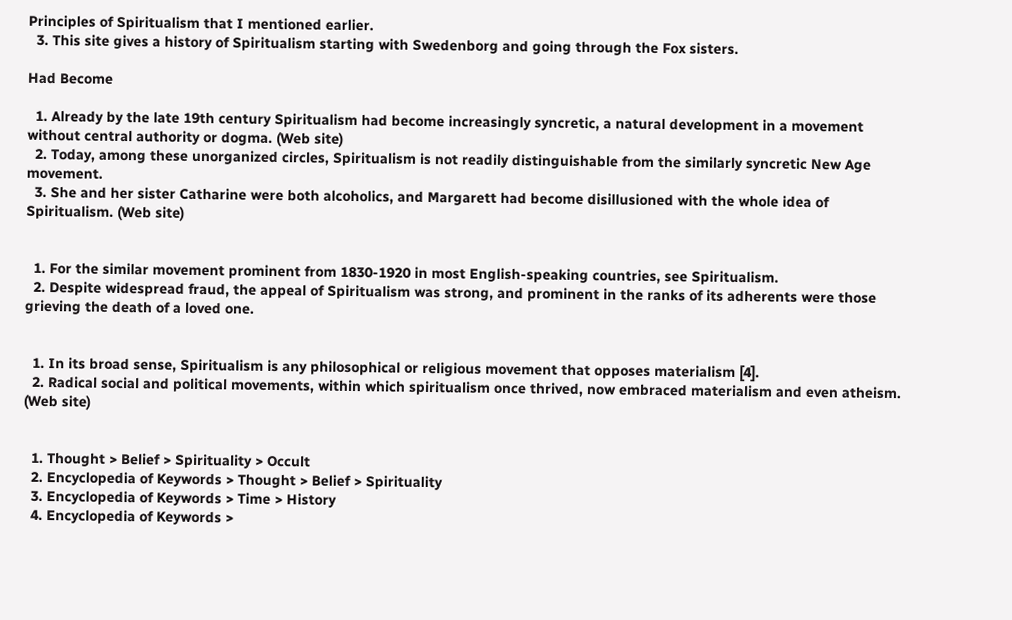Principles of Spiritualism that I mentioned earlier.
  3. This site gives a history of Spiritualism starting with Swedenborg and going through the Fox sisters.

Had Become

  1. Already by the late 19th century Spiritualism had become increasingly syncretic, a natural development in a movement without central authority or dogma. (Web site)
  2. Today, among these unorganized circles, Spiritualism is not readily distinguishable from the similarly syncretic New Age movement.
  3. She and her sister Catharine were both alcoholics, and Margarett had become disillusioned with the whole idea of Spiritualism. (Web site)


  1. For the similar movement prominent from 1830-1920 in most English-speaking countries, see Spiritualism.
  2. Despite widespread fraud, the appeal of Spiritualism was strong, and prominent in the ranks of its adherents were those grieving the death of a loved one.


  1. In its broad sense, Spiritualism is any philosophical or religious movement that opposes materialism [4].
  2. Radical social and political movements, within which spiritualism once thrived, now embraced materialism and even atheism. (Web site)


  1. Thought > Belief > Spirituality > Occult
  2. Encyclopedia of Keywords > Thought > Belief > Spirituality
  3. Encyclopedia of Keywords > Time > History
  4. Encyclopedia of Keywords >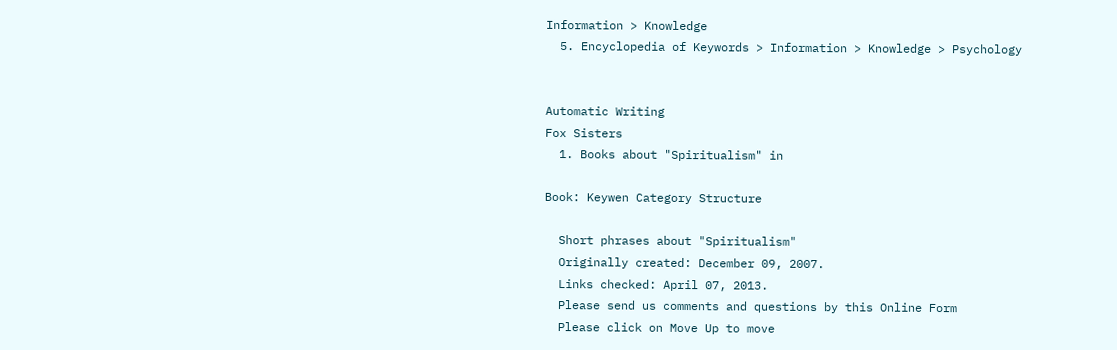Information > Knowledge
  5. Encyclopedia of Keywords > Information > Knowledge > Psychology


Automatic Writing
Fox Sisters
  1. Books about "Spiritualism" in

Book: Keywen Category Structure

  Short phrases about "Spiritualism"
  Originally created: December 09, 2007.
  Links checked: April 07, 2013.
  Please send us comments and questions by this Online Form
  Please click on Move Up to move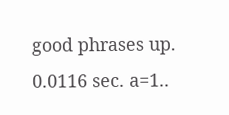good phrases up.
0.0116 sec. a=1..